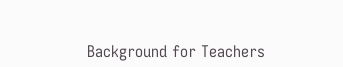Background for Teachers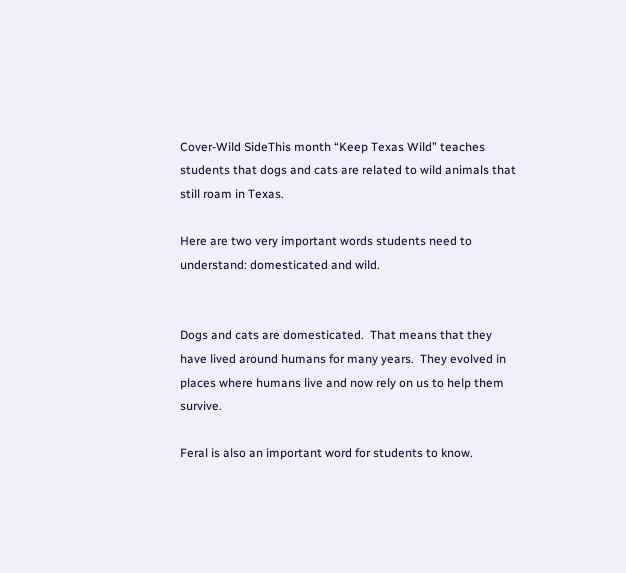Cover-Wild SideThis month “Keep Texas Wild” teaches students that dogs and cats are related to wild animals that still roam in Texas.

Here are two very important words students need to understand: domesticated and wild.


Dogs and cats are domesticated.  That means that they have lived around humans for many years.  They evolved in places where humans live and now rely on us to help them survive.

Feral is also an important word for students to know.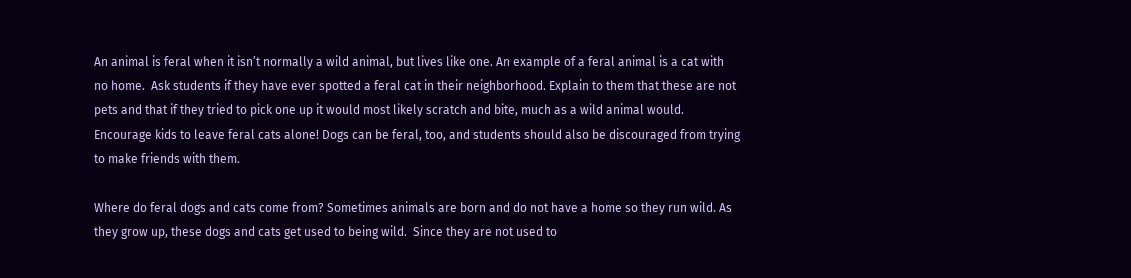An animal is feral when it isn’t normally a wild animal, but lives like one. An example of a feral animal is a cat with no home.  Ask students if they have ever spotted a feral cat in their neighborhood. Explain to them that these are not pets and that if they tried to pick one up it would most likely scratch and bite, much as a wild animal would. Encourage kids to leave feral cats alone! Dogs can be feral, too, and students should also be discouraged from trying to make friends with them.

Where do feral dogs and cats come from? Sometimes animals are born and do not have a home so they run wild. As they grow up, these dogs and cats get used to being wild.  Since they are not used to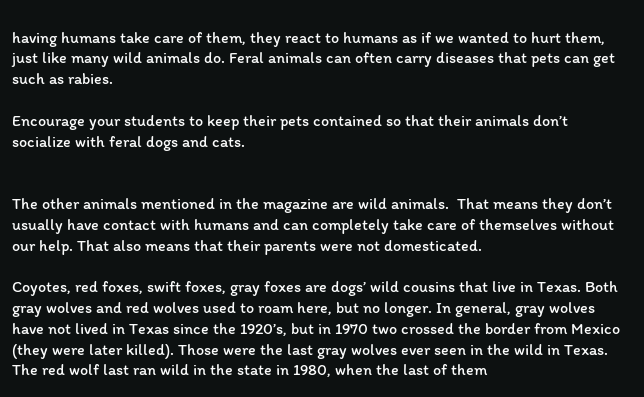having humans take care of them, they react to humans as if we wanted to hurt them, just like many wild animals do. Feral animals can often carry diseases that pets can get such as rabies.

Encourage your students to keep their pets contained so that their animals don’t socialize with feral dogs and cats.


The other animals mentioned in the magazine are wild animals.  That means they don’t usually have contact with humans and can completely take care of themselves without our help. That also means that their parents were not domesticated.

Coyotes, red foxes, swift foxes, gray foxes are dogs’ wild cousins that live in Texas. Both gray wolves and red wolves used to roam here, but no longer. In general, gray wolves have not lived in Texas since the 1920’s, but in 1970 two crossed the border from Mexico (they were later killed). Those were the last gray wolves ever seen in the wild in Texas. The red wolf last ran wild in the state in 1980, when the last of them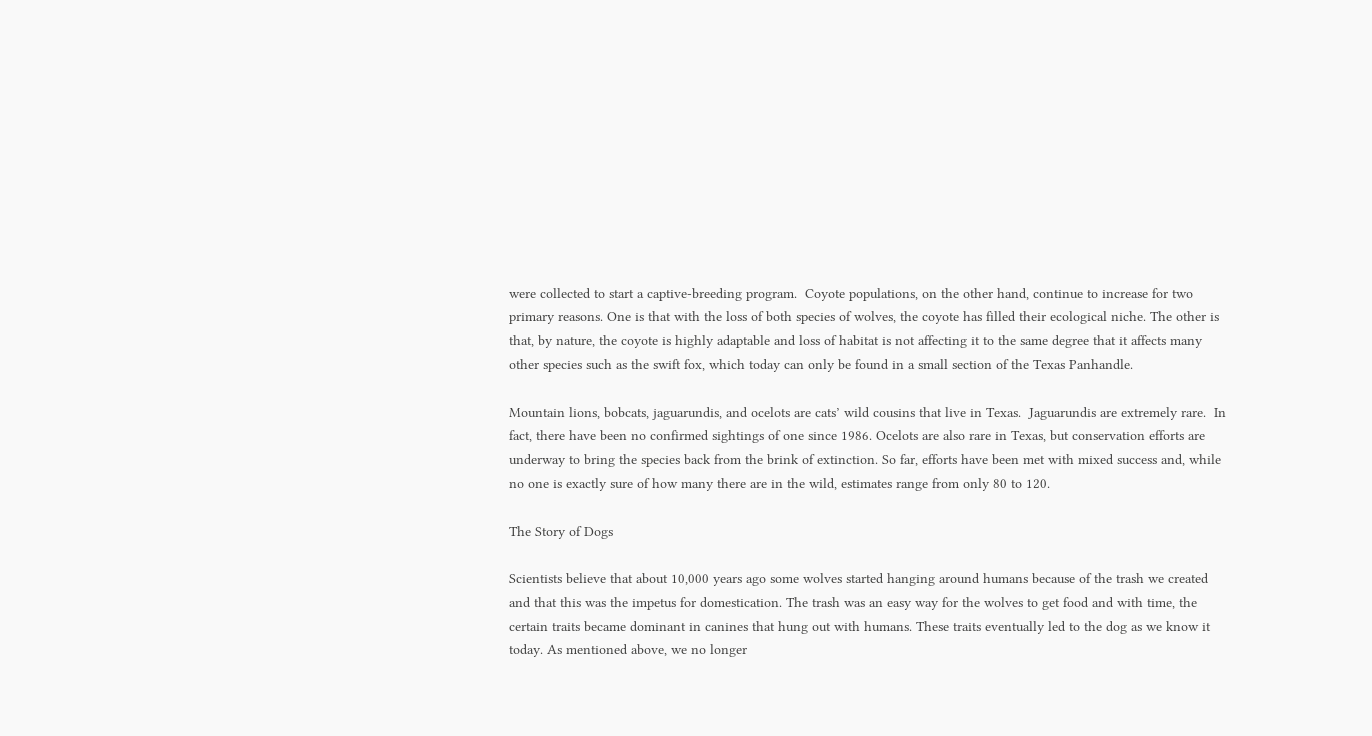were collected to start a captive-breeding program.  Coyote populations, on the other hand, continue to increase for two primary reasons. One is that with the loss of both species of wolves, the coyote has filled their ecological niche. The other is that, by nature, the coyote is highly adaptable and loss of habitat is not affecting it to the same degree that it affects many other species such as the swift fox, which today can only be found in a small section of the Texas Panhandle.

Mountain lions, bobcats, jaguarundis, and ocelots are cats’ wild cousins that live in Texas.  Jaguarundis are extremely rare.  In fact, there have been no confirmed sightings of one since 1986. Ocelots are also rare in Texas, but conservation efforts are underway to bring the species back from the brink of extinction. So far, efforts have been met with mixed success and, while no one is exactly sure of how many there are in the wild, estimates range from only 80 to 120.

The Story of Dogs

Scientists believe that about 10,000 years ago some wolves started hanging around humans because of the trash we created and that this was the impetus for domestication. The trash was an easy way for the wolves to get food and with time, the certain traits became dominant in canines that hung out with humans. These traits eventually led to the dog as we know it today. As mentioned above, we no longer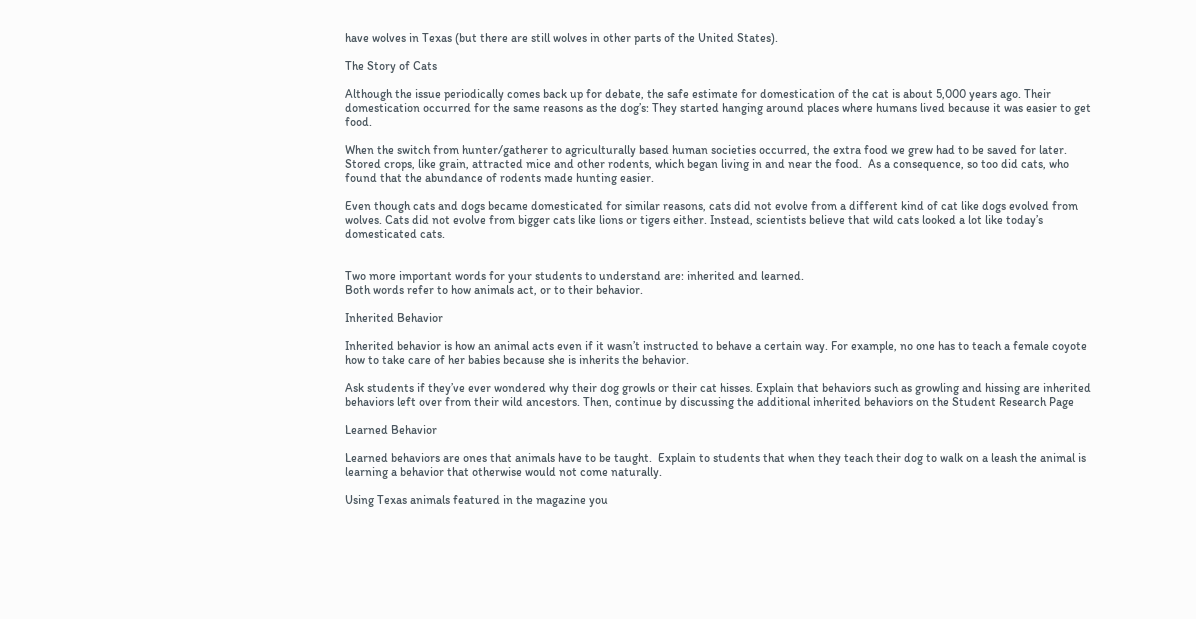have wolves in Texas (but there are still wolves in other parts of the United States).

The Story of Cats

Although the issue periodically comes back up for debate, the safe estimate for domestication of the cat is about 5,000 years ago. Their domestication occurred for the same reasons as the dog’s: They started hanging around places where humans lived because it was easier to get food.

When the switch from hunter/gatherer to agriculturally based human societies occurred, the extra food we grew had to be saved for later. Stored crops, like grain, attracted mice and other rodents, which began living in and near the food.  As a consequence, so too did cats, who found that the abundance of rodents made hunting easier.

Even though cats and dogs became domesticated for similar reasons, cats did not evolve from a different kind of cat like dogs evolved from wolves. Cats did not evolve from bigger cats like lions or tigers either. Instead, scientists believe that wild cats looked a lot like today’s domesticated cats.


Two more important words for your students to understand are: inherited and learned.
Both words refer to how animals act, or to their behavior.

Inherited Behavior

Inherited behavior is how an animal acts even if it wasn’t instructed to behave a certain way. For example, no one has to teach a female coyote how to take care of her babies because she is inherits the behavior.

Ask students if they’ve ever wondered why their dog growls or their cat hisses. Explain that behaviors such as growling and hissing are inherited behaviors left over from their wild ancestors. Then, continue by discussing the additional inherited behaviors on the Student Research Page

Learned Behavior

Learned behaviors are ones that animals have to be taught.  Explain to students that when they teach their dog to walk on a leash the animal is learning a behavior that otherwise would not come naturally.

Using Texas animals featured in the magazine you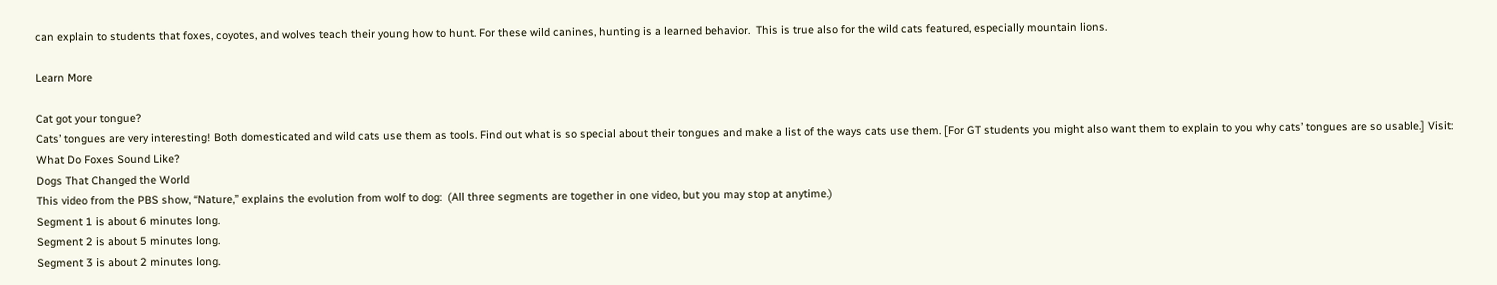can explain to students that foxes, coyotes, and wolves teach their young how to hunt. For these wild canines, hunting is a learned behavior.  This is true also for the wild cats featured, especially mountain lions.

Learn More

Cat got your tongue?
Cats’ tongues are very interesting! Both domesticated and wild cats use them as tools. Find out what is so special about their tongues and make a list of the ways cats use them. [For GT students you might also want them to explain to you why cats’ tongues are so usable.] Visit:
What Do Foxes Sound Like?
Dogs That Changed the World
This video from the PBS show, “Nature,” explains the evolution from wolf to dog:  (All three segments are together in one video, but you may stop at anytime.)
Segment 1 is about 6 minutes long.
Segment 2 is about 5 minutes long.
Segment 3 is about 2 minutes long.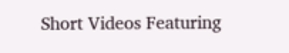Short Videos Featuring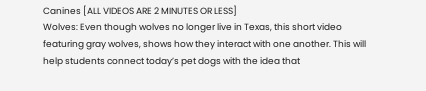Canines [ALL VIDEOS ARE 2 MINUTES OR LESS]
Wolves: Even though wolves no longer live in Texas, this short video featuring gray wolves, shows how they interact with one another. This will help students connect today’s pet dogs with the idea that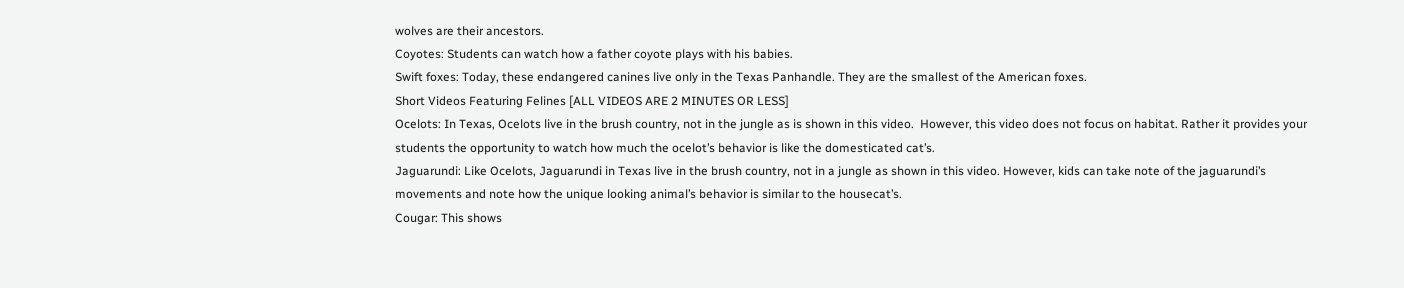wolves are their ancestors.
Coyotes: Students can watch how a father coyote plays with his babies.
Swift foxes: Today, these endangered canines live only in the Texas Panhandle. They are the smallest of the American foxes.
Short Videos Featuring Felines [ALL VIDEOS ARE 2 MINUTES OR LESS]
Ocelots: In Texas, Ocelots live in the brush country, not in the jungle as is shown in this video.  However, this video does not focus on habitat. Rather it provides your students the opportunity to watch how much the ocelot’s behavior is like the domesticated cat’s.
Jaguarundi: Like Ocelots, Jaguarundi in Texas live in the brush country, not in a jungle as shown in this video. However, kids can take note of the jaguarundi’s movements and note how the unique looking animal’s behavior is similar to the housecat’s.
Cougar: This shows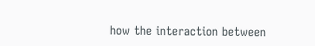how the interaction between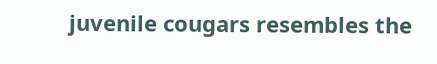juvenile cougars resembles the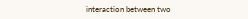interaction between two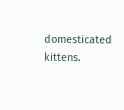domesticated kittens.